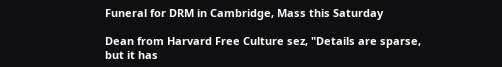Funeral for DRM in Cambridge, Mass this Saturday

Dean from Harvard Free Culture sez, "Details are sparse, but it has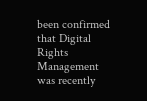been confirmed that Digital Rights Management was recently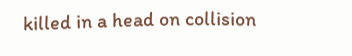killed in a head on collision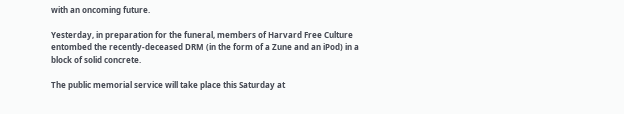with an oncoming future.

Yesterday, in preparation for the funeral, members of Harvard Free Culture entombed the recently-deceased DRM (in the form of a Zune and an iPod) in a block of solid concrete.

The public memorial service will take place this Saturday at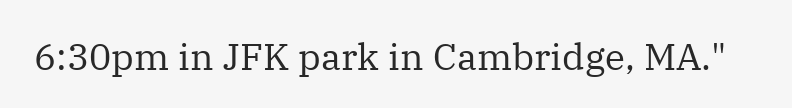6:30pm in JFK park in Cambridge, MA."